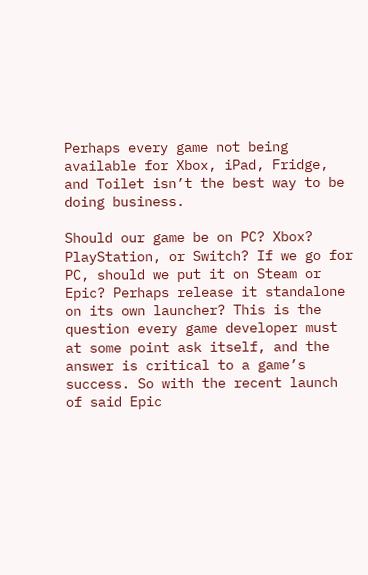Perhaps every game not being available for Xbox, iPad, Fridge, and Toilet isn’t the best way to be doing business.

Should our game be on PC? Xbox? PlayStation, or Switch? If we go for PC, should we put it on Steam or Epic? Perhaps release it standalone on its own launcher? This is the question every game developer must at some point ask itself, and the answer is critical to a game’s success. So with the recent launch of said Epic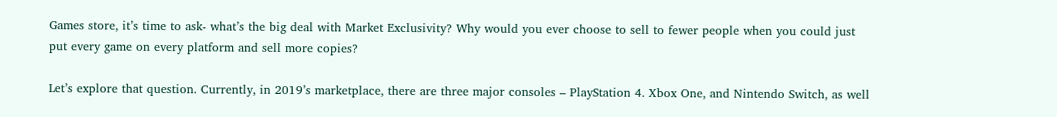Games store, it’s time to ask- what’s the big deal with Market Exclusivity? Why would you ever choose to sell to fewer people when you could just put every game on every platform and sell more copies?

Let’s explore that question. Currently, in 2019’s marketplace, there are three major consoles – PlayStation 4. Xbox One, and Nintendo Switch, as well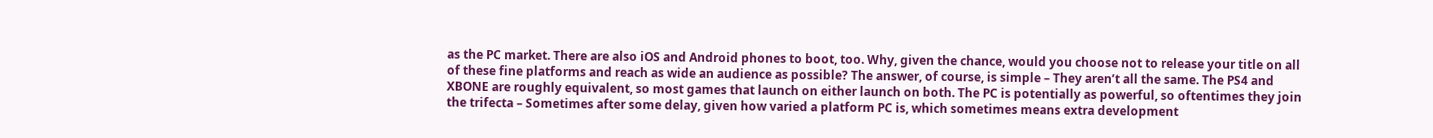as the PC market. There are also iOS and Android phones to boot, too. Why, given the chance, would you choose not to release your title on all of these fine platforms and reach as wide an audience as possible? The answer, of course, is simple – They aren’t all the same. The PS4 and XBONE are roughly equivalent, so most games that launch on either launch on both. The PC is potentially as powerful, so oftentimes they join the trifecta – Sometimes after some delay, given how varied a platform PC is, which sometimes means extra development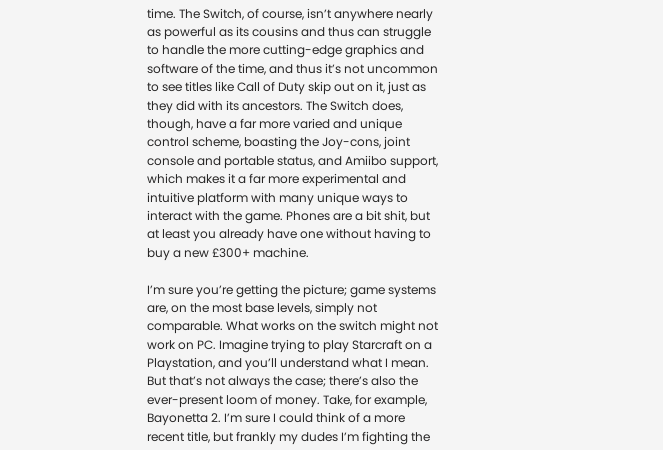time. The Switch, of course, isn’t anywhere nearly as powerful as its cousins and thus can struggle to handle the more cutting-edge graphics and software of the time, and thus it’s not uncommon to see titles like Call of Duty skip out on it, just as they did with its ancestors. The Switch does, though, have a far more varied and unique control scheme, boasting the Joy-cons, joint console and portable status, and Amiibo support, which makes it a far more experimental and intuitive platform with many unique ways to interact with the game. Phones are a bit shit, but at least you already have one without having to buy a new £300+ machine.

I’m sure you’re getting the picture; game systems are, on the most base levels, simply not comparable. What works on the switch might not work on PC. Imagine trying to play Starcraft on a Playstation, and you’ll understand what I mean. But that’s not always the case; there’s also the ever-present loom of money. Take, for example, Bayonetta 2. I’m sure I could think of a more recent title, but frankly my dudes I’m fighting the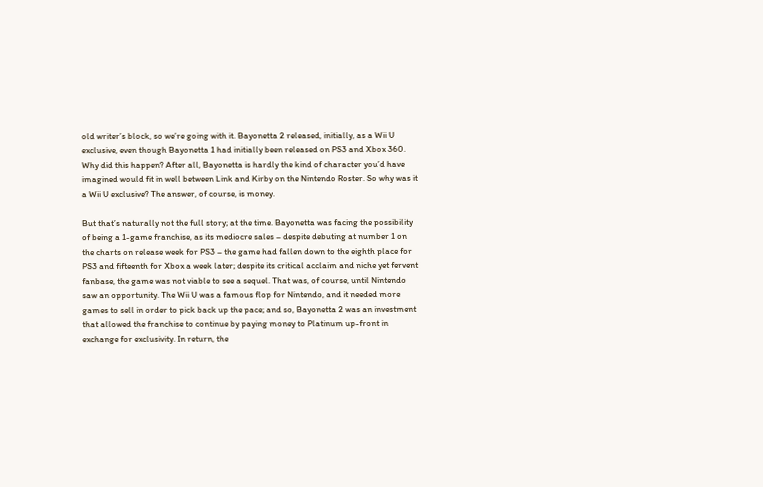old writer’s block, so we’re going with it. Bayonetta 2 released, initially, as a Wii U exclusive, even though Bayonetta 1 had initially been released on PS3 and Xbox 360. Why did this happen? After all, Bayonetta is hardly the kind of character you’d have imagined would fit in well between Link and Kirby on the Nintendo Roster. So why was it a Wii U exclusive? The answer, of course, is money.

But that’s naturally not the full story; at the time. Bayonetta was facing the possibility of being a 1-game franchise, as its mediocre sales – despite debuting at number 1 on the charts on release week for PS3 – the game had fallen down to the eighth place for PS3 and fifteenth for Xbox a week later; despite its critical acclaim and niche yet fervent fanbase, the game was not viable to see a sequel. That was, of course, until Nintendo saw an opportunity. The Wii U was a famous flop for Nintendo, and it needed more games to sell in order to pick back up the pace; and so, Bayonetta 2 was an investment that allowed the franchise to continue by paying money to Platinum up-front in exchange for exclusivity. In return, the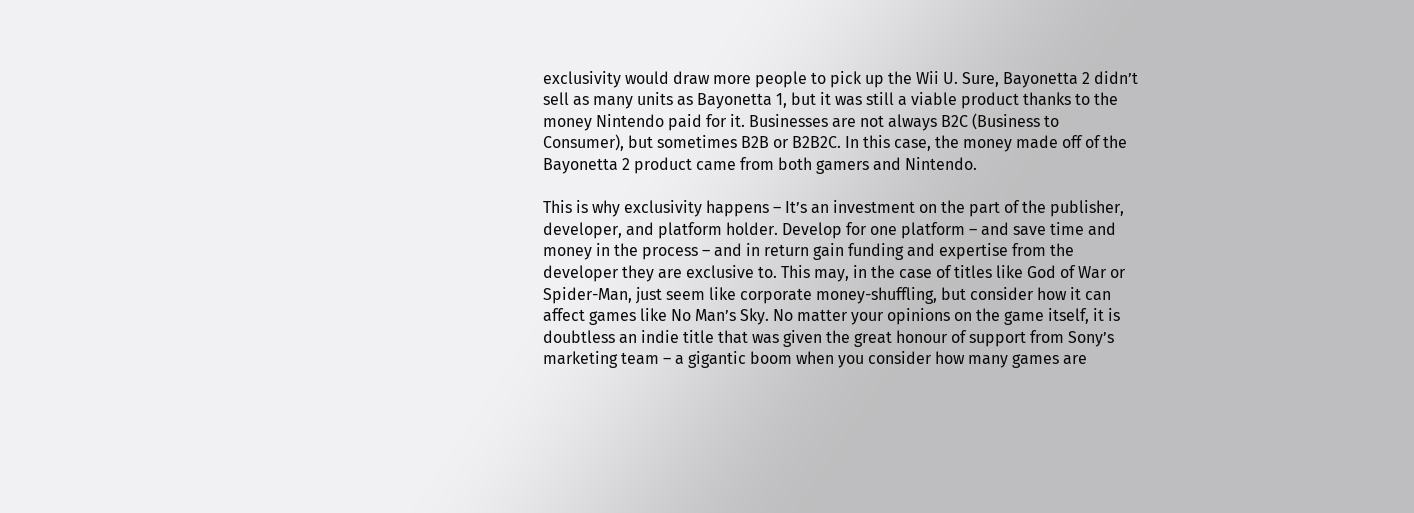exclusivity would draw more people to pick up the Wii U. Sure, Bayonetta 2 didn’t sell as many units as Bayonetta 1, but it was still a viable product thanks to the money Nintendo paid for it. Businesses are not always B2C (Business to Consumer), but sometimes B2B or B2B2C. In this case, the money made off of the Bayonetta 2 product came from both gamers and Nintendo.

This is why exclusivity happens – It’s an investment on the part of the publisher, developer, and platform holder. Develop for one platform – and save time and money in the process – and in return gain funding and expertise from the developer they are exclusive to. This may, in the case of titles like God of War or Spider-Man, just seem like corporate money-shuffling, but consider how it can affect games like No Man’s Sky. No matter your opinions on the game itself, it is doubtless an indie title that was given the great honour of support from Sony’s marketing team – a gigantic boom when you consider how many games are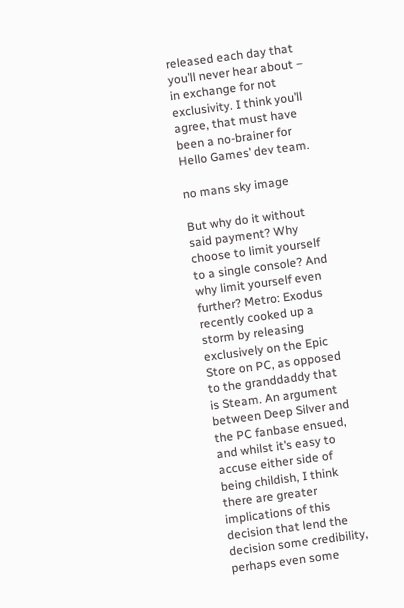released each day that you’ll never hear about – in exchange for not exclusivity. I think you’ll agree, that must have been a no-brainer for Hello Games’ dev team.

no mans sky image

But why do it without said payment? Why choose to limit yourself to a single console? And why limit yourself even further? Metro: Exodus recently cooked up a storm by releasing exclusively on the Epic Store on PC, as opposed to the granddaddy that is Steam. An argument between Deep Silver and the PC fanbase ensued, and whilst it’s easy to accuse either side of being childish, I think there are greater implications of this decision that lend the decision some credibility, perhaps even some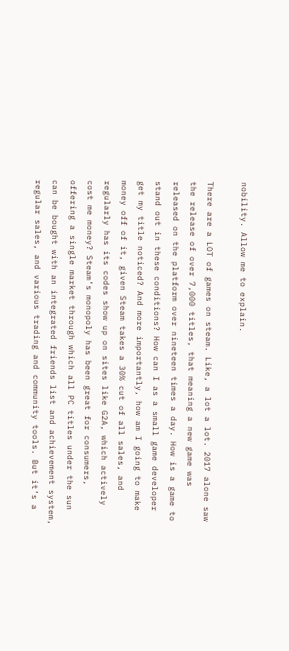nobility. Allow me to explain.

There are a LOT of games on steam. Like, a lot a lot. 2017 alone saw the release of over 7,000 titles, that meaning a new game was released on the platform over nineteen times a day. How is a game to stand out in these conditions? How can I as a small game developer get my title noticed? And more importantly, how am I going to make money off of it, given Steam takes a 30% cut of all sales, and regularly has its codes show up on sites like G2A, which actively cost me money? Steam’s monopoly has been great for consumers, offering a single market through which all PC titles under the sun can be bought with an integrated friends list and achievement system, regular sales, and various trading and community tools. But it’s a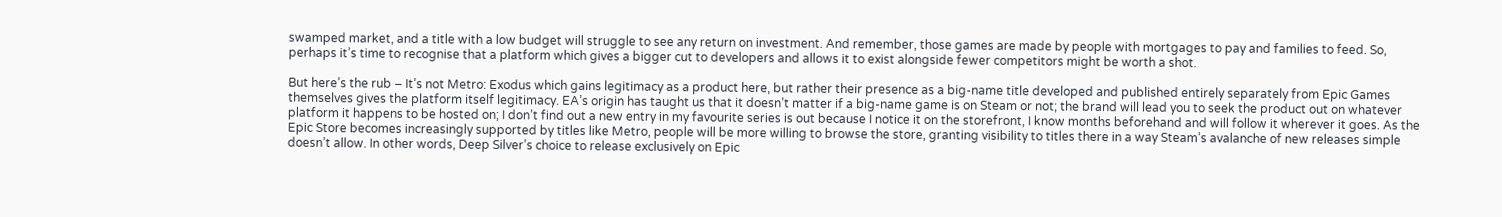swamped market, and a title with a low budget will struggle to see any return on investment. And remember, those games are made by people with mortgages to pay and families to feed. So, perhaps it’s time to recognise that a platform which gives a bigger cut to developers and allows it to exist alongside fewer competitors might be worth a shot.

But here’s the rub – It’s not Metro: Exodus which gains legitimacy as a product here, but rather their presence as a big-name title developed and published entirely separately from Epic Games themselves gives the platform itself legitimacy. EA’s origin has taught us that it doesn’t matter if a big-name game is on Steam or not; the brand will lead you to seek the product out on whatever platform it happens to be hosted on; I don’t find out a new entry in my favourite series is out because I notice it on the storefront, I know months beforehand and will follow it wherever it goes. As the Epic Store becomes increasingly supported by titles like Metro, people will be more willing to browse the store, granting visibility to titles there in a way Steam’s avalanche of new releases simple doesn’t allow. In other words, Deep Silver’s choice to release exclusively on Epic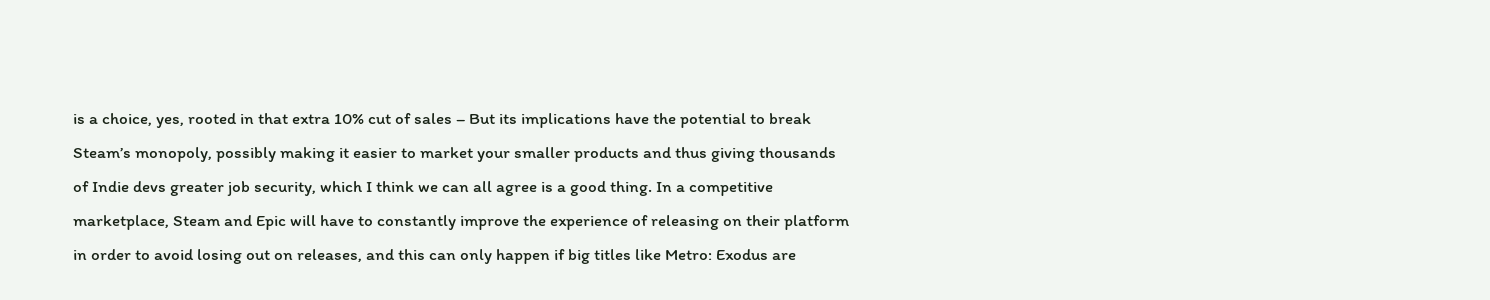is a choice, yes, rooted in that extra 10% cut of sales – But its implications have the potential to break Steam’s monopoly, possibly making it easier to market your smaller products and thus giving thousands of Indie devs greater job security, which I think we can all agree is a good thing. In a competitive marketplace, Steam and Epic will have to constantly improve the experience of releasing on their platform in order to avoid losing out on releases, and this can only happen if big titles like Metro: Exodus are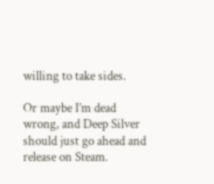willing to take sides.

Or maybe I’m dead wrong, and Deep Silver should just go ahead and release on Steam.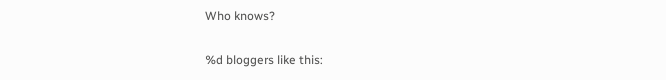Who knows?

%d bloggers like this: